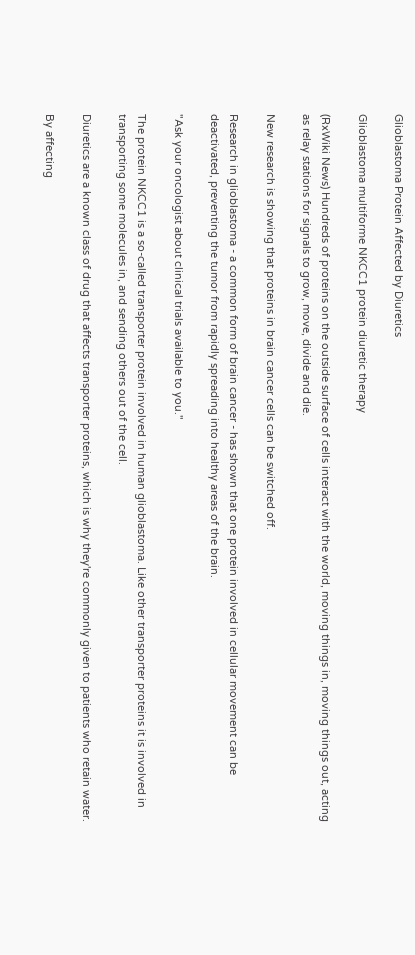Glioblastoma Protein Affected by Diuretics

Glioblastoma multiforme NKCC1 protein diuretic therapy

(RxWiki News) Hundreds of proteins on the outside surface of cells interact with the world, moving things in, moving things out, acting as relay stations for signals to grow, move, divide and die.

New research is showing that proteins in brain cancer cells can be switched off.

Research in glioblastoma - a common form of brain cancer - has shown that one protein involved in cellular movement can be deactivated, preventing the tumor from rapidly spreading into healthy areas of the brain.

"Ask your oncologist about clinical trials available to you."

The protein NKCC1 is a so-called transporter protein involved in human glioblastoma. Like other transporter proteins it is involved in transporting some molecules in, and sending others out of the cell.

Diuretics are a known class of drug that affects transporter proteins, which is why they're commonly given to patients who retain water.

By affecting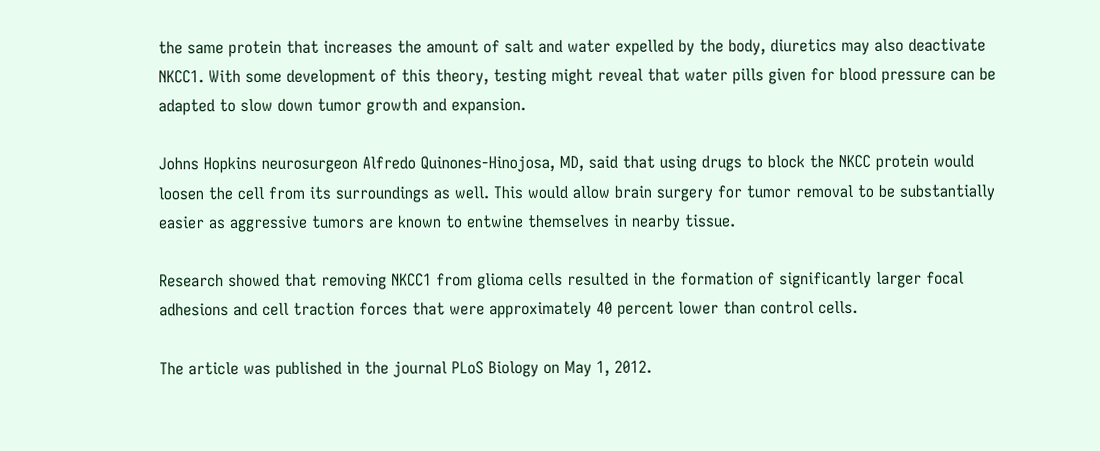the same protein that increases the amount of salt and water expelled by the body, diuretics may also deactivate NKCC1. With some development of this theory, testing might reveal that water pills given for blood pressure can be adapted to slow down tumor growth and expansion.

Johns Hopkins neurosurgeon Alfredo Quinones-Hinojosa, MD, said that using drugs to block the NKCC protein would loosen the cell from its surroundings as well. This would allow brain surgery for tumor removal to be substantially easier as aggressive tumors are known to entwine themselves in nearby tissue.

Research showed that removing NKCC1 from glioma cells resulted in the formation of significantly larger focal adhesions and cell traction forces that were approximately 40 percent lower than control cells.

The article was published in the journal PLoS Biology on May 1, 2012.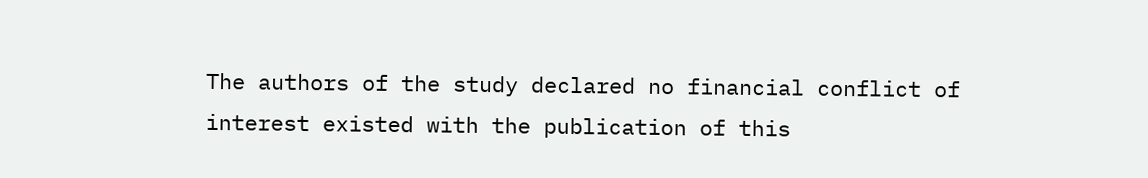The authors of the study declared no financial conflict of interest existed with the publication of this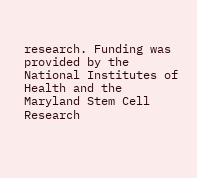research. Funding was provided by the National Institutes of Health and the Maryland Stem Cell Research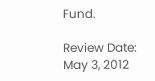Fund.

Review Date:
May 3, 2012